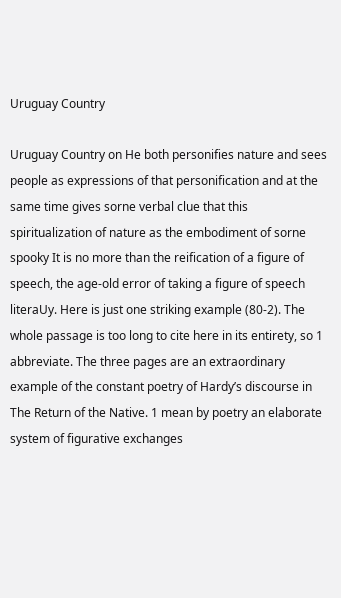Uruguay Country

Uruguay Country on He both personifies nature and sees people as expressions of that personification and at the same time gives sorne verbal clue that this spiritualization of nature as the embodiment of sorne spooky It is no more than the reification of a figure of speech, the age-old error of taking a figure of speech literaUy. Here is just one striking example (80-2). The whole passage is too long to cite here in its entirety, so 1 abbreviate. The three pages are an extraordinary example of the constant poetry of Hardy’s discourse in The Return of the Native. 1 mean by poetry an elaborate system of figurative exchanges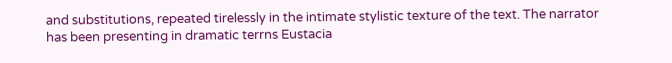and substitutions, repeated tirelessly in the intimate stylistic texture of the text. The narrator has been presenting in dramatic terrns Eustacia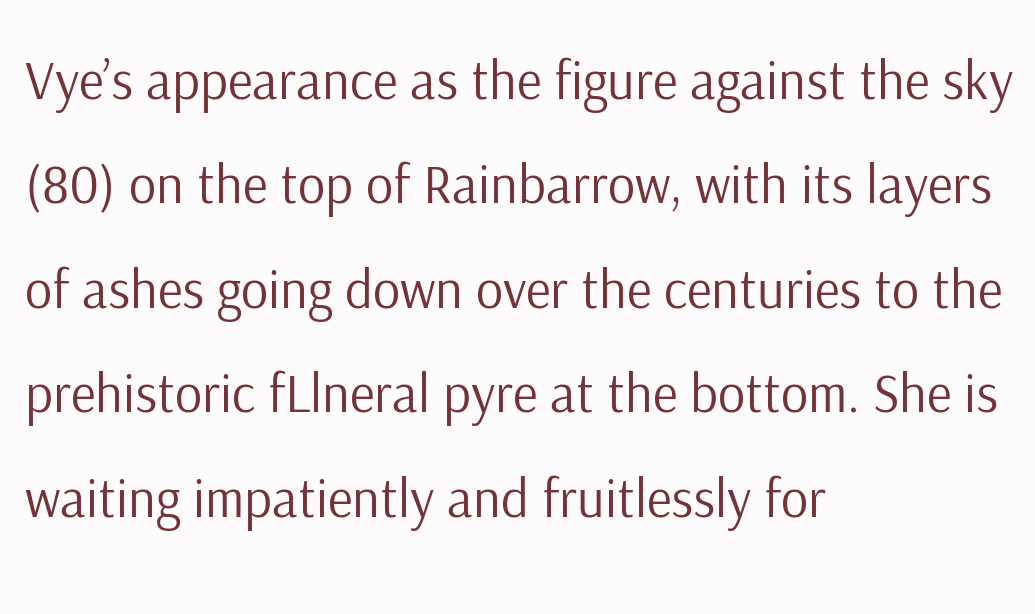Vye’s appearance as the figure against the sky (80) on the top of Rainbarrow, with its layers of ashes going down over the centuries to the prehistoric fLlneral pyre at the bottom. She is waiting impatiently and fruitlessly for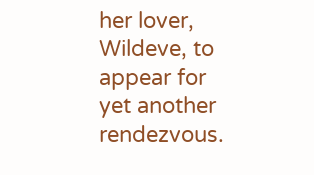her lover, Wildeve, to appear for yet another rendezvous.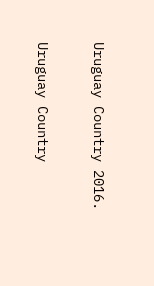Uruguay Country 2016.

Uruguay Country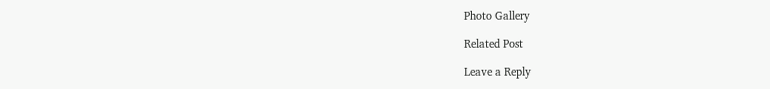Photo Gallery

Related Post

Leave a Reply